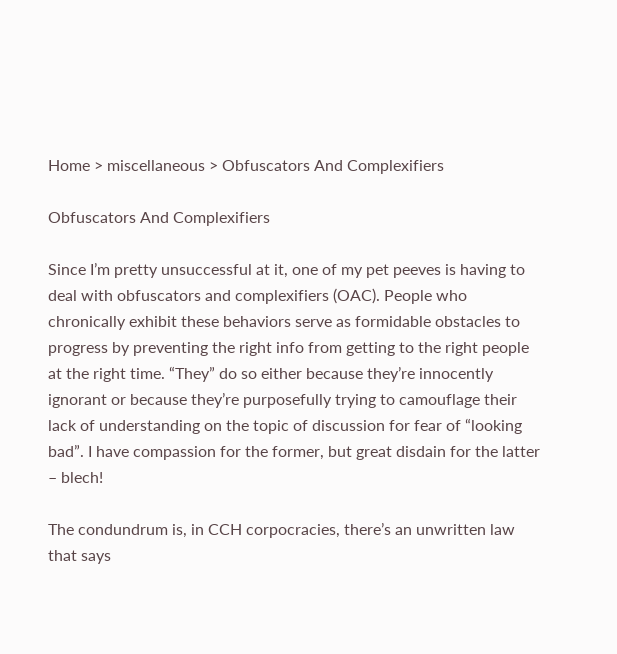Home > miscellaneous > Obfuscators And Complexifiers

Obfuscators And Complexifiers

Since I’m pretty unsuccessful at it, one of my pet peeves is having to deal with obfuscators and complexifiers (OAC). People who chronically exhibit these behaviors serve as formidable obstacles to progress by preventing the right info from getting to the right people at the right time. “They” do so either because they’re innocently ignorant or because they’re purposefully trying to camouflage their lack of understanding on the topic of discussion for fear of “looking bad”. I have compassion for the former, but great disdain for the latter – blech!

The condundrum is, in CCH corpocracies, there’s an unwritten law that says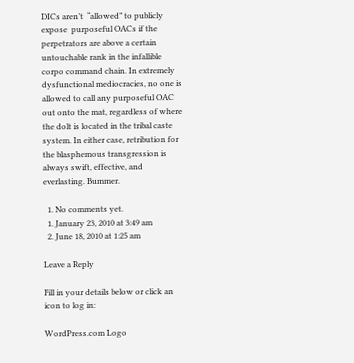DICs aren’t  “allowed” to publicly expose  purposeful OACs if the perpetrators are above a certain untouchable rank in the infallible corpo command chain. In extremely dysfunctional mediocracies, no one is allowed to call any purposeful OAC out onto the mat, regardless of where the dolt is located in the tribal caste system. In either case, retribution for the blasphemous transgression is always swift, effective, and everlasting. Bummer.

  1. No comments yet.
  1. January 23, 2010 at 3:49 am
  2. June 18, 2010 at 1:25 am

Leave a Reply

Fill in your details below or click an icon to log in:

WordPress.com Logo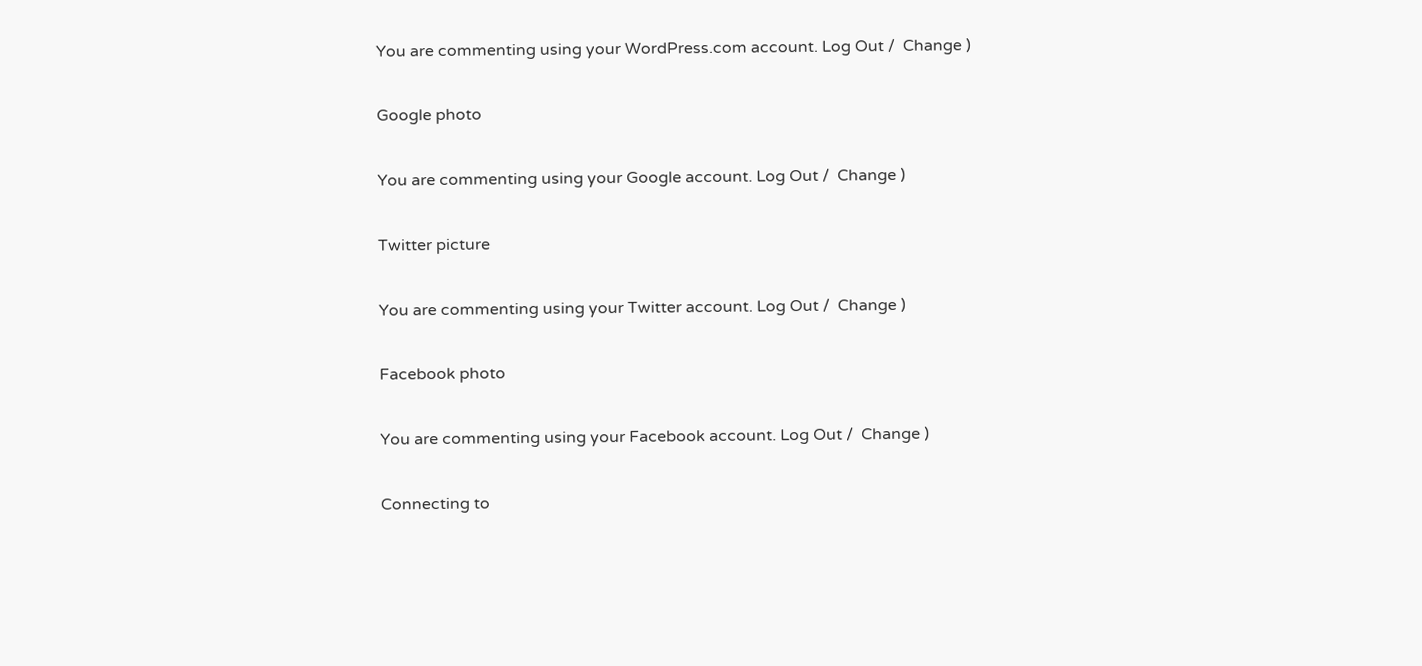You are commenting using your WordPress.com account. Log Out /  Change )

Google photo

You are commenting using your Google account. Log Out /  Change )

Twitter picture

You are commenting using your Twitter account. Log Out /  Change )

Facebook photo

You are commenting using your Facebook account. Log Out /  Change )

Connecting to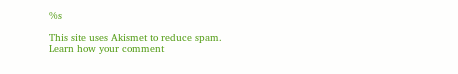%s

This site uses Akismet to reduce spam. Learn how your comment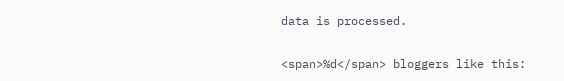data is processed.

<span>%d</span> bloggers like this: